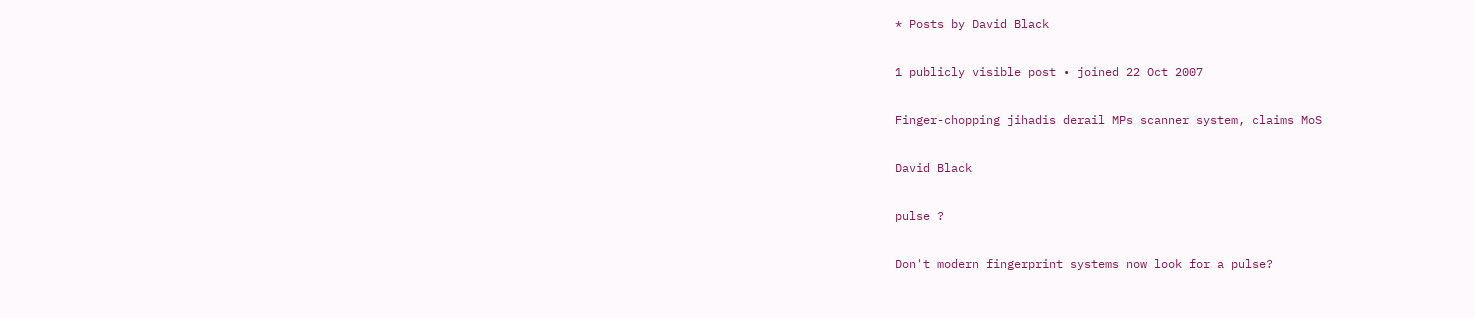* Posts by David Black

1 publicly visible post • joined 22 Oct 2007

Finger-chopping jihadis derail MPs scanner system, claims MoS

David Black

pulse ?

Don't modern fingerprint systems now look for a pulse?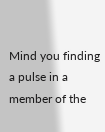Mind you finding a pulse in a member of the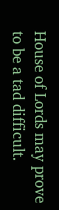House of Lords may prove to be a tad difficult.